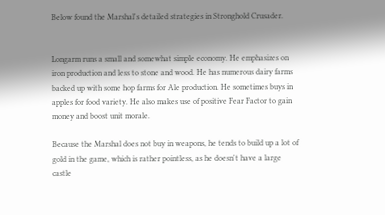Below found the Marshal's detailed strategies in Stronghold Crusader.


Longarm runs a small and somewhat simple economy. He emphasizes on iron production and less to stone and wood. He has numerous dairy farms backed up with some hop farms for Ale production. He sometimes buys in apples for food variety. He also makes use of positive Fear Factor to gain money and boost unit morale.

Because the Marshal does not buy in weapons, he tends to build up a lot of gold in the game, which is rather pointless, as he doesn't have a large castle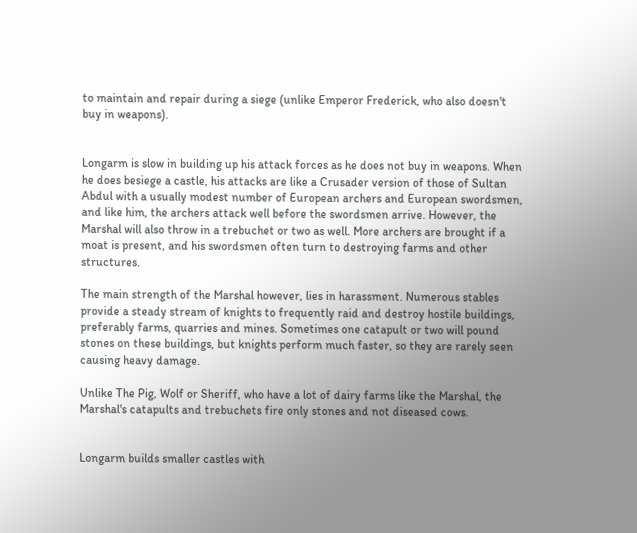to maintain and repair during a siege (unlike Emperor Frederick, who also doesn't buy in weapons).


Longarm is slow in building up his attack forces as he does not buy in weapons. When he does besiege a castle, his attacks are like a Crusader version of those of Sultan Abdul with a usually modest number of European archers and European swordsmen, and like him, the archers attack well before the swordsmen arrive. However, the Marshal will also throw in a trebuchet or two as well. More archers are brought if a moat is present, and his swordsmen often turn to destroying farms and other structures.

The main strength of the Marshal however, lies in harassment. Numerous stables provide a steady stream of knights to frequently raid and destroy hostile buildings, preferably farms, quarries and mines. Sometimes one catapult or two will pound stones on these buildings, but knights perform much faster, so they are rarely seen causing heavy damage.

Unlike The Pig, Wolf or Sheriff, who have a lot of dairy farms like the Marshal, the Marshal's catapults and trebuchets fire only stones and not diseased cows.


Longarm builds smaller castles with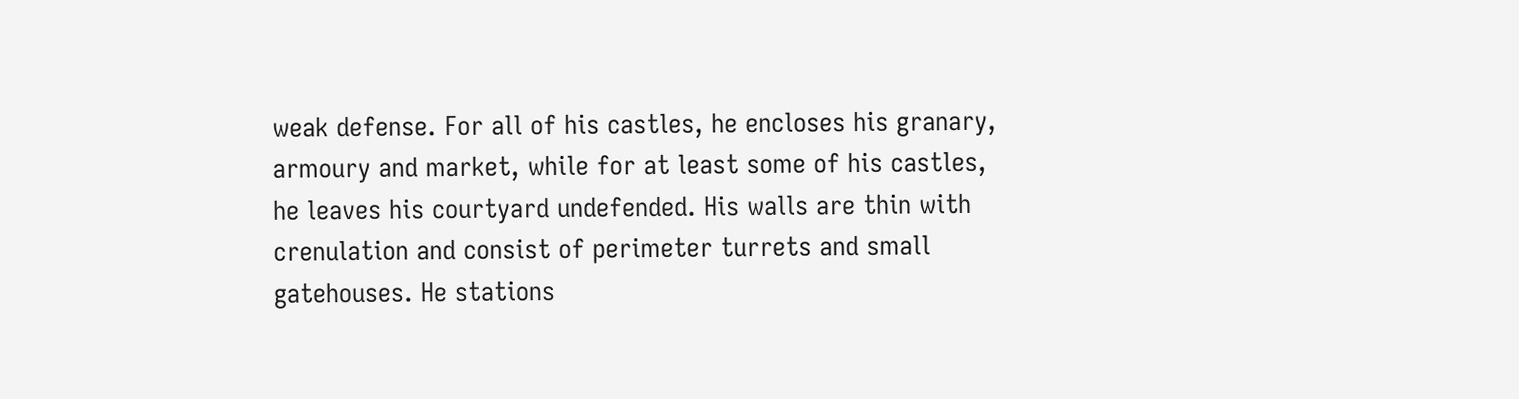weak defense. For all of his castles, he encloses his granary, armoury and market, while for at least some of his castles, he leaves his courtyard undefended. His walls are thin with crenulation and consist of perimeter turrets and small gatehouses. He stations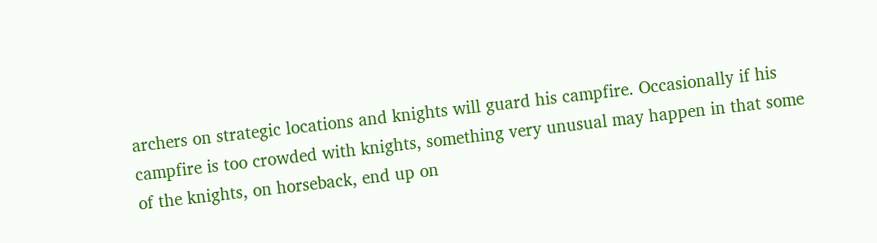archers on strategic locations and knights will guard his campfire. Occasionally if his campfire is too crowded with knights, something very unusual may happen in that some of the knights, on horseback, end up on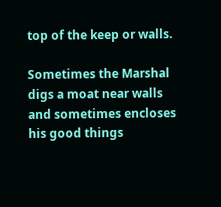top of the keep or walls.

Sometimes the Marshal digs a moat near walls and sometimes encloses his good things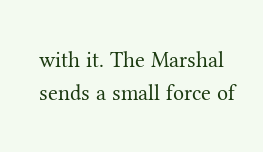with it. The Marshal sends a small force of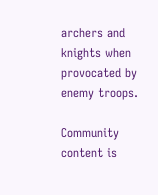archers and knights when provocated by enemy troops.

Community content is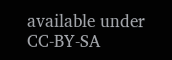available under CC-BY-SA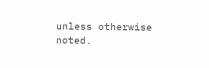unless otherwise noted.